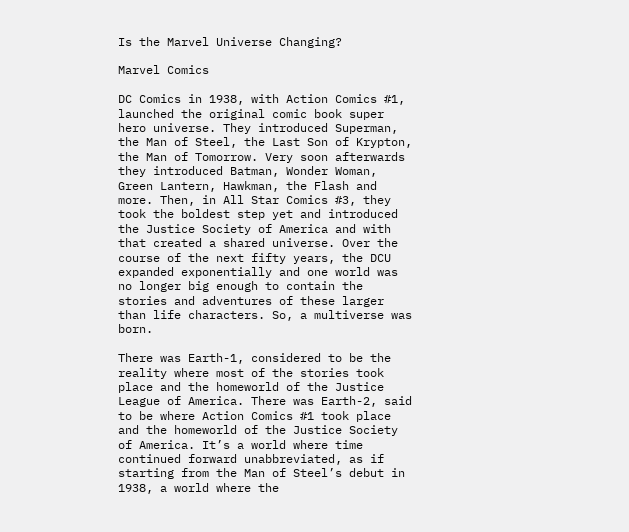Is the Marvel Universe Changing?

Marvel Comics

DC Comics in 1938, with Action Comics #1, launched the original comic book super hero universe. They introduced Superman, the Man of Steel, the Last Son of Krypton, the Man of Tomorrow. Very soon afterwards they introduced Batman, Wonder Woman, Green Lantern, Hawkman, the Flash and more. Then, in All Star Comics #3, they took the boldest step yet and introduced the Justice Society of America and with that created a shared universe. Over the course of the next fifty years, the DCU expanded exponentially and one world was no longer big enough to contain the stories and adventures of these larger than life characters. So, a multiverse was born.

There was Earth-1, considered to be the reality where most of the stories took place and the homeworld of the Justice League of America. There was Earth-2, said to be where Action Comics #1 took place and the homeworld of the Justice Society of America. It’s a world where time continued forward unabbreviated, as if starting from the Man of Steel’s debut in 1938, a world where the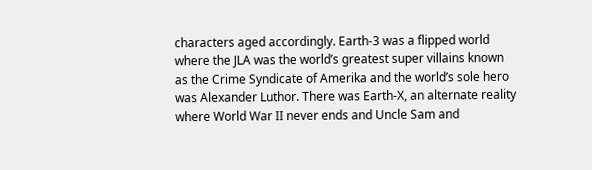characters aged accordingly. Earth-3 was a flipped world where the JLA was the world’s greatest super villains known as the Crime Syndicate of Amerika and the world’s sole hero was Alexander Luthor. There was Earth-X, an alternate reality where World War II never ends and Uncle Sam and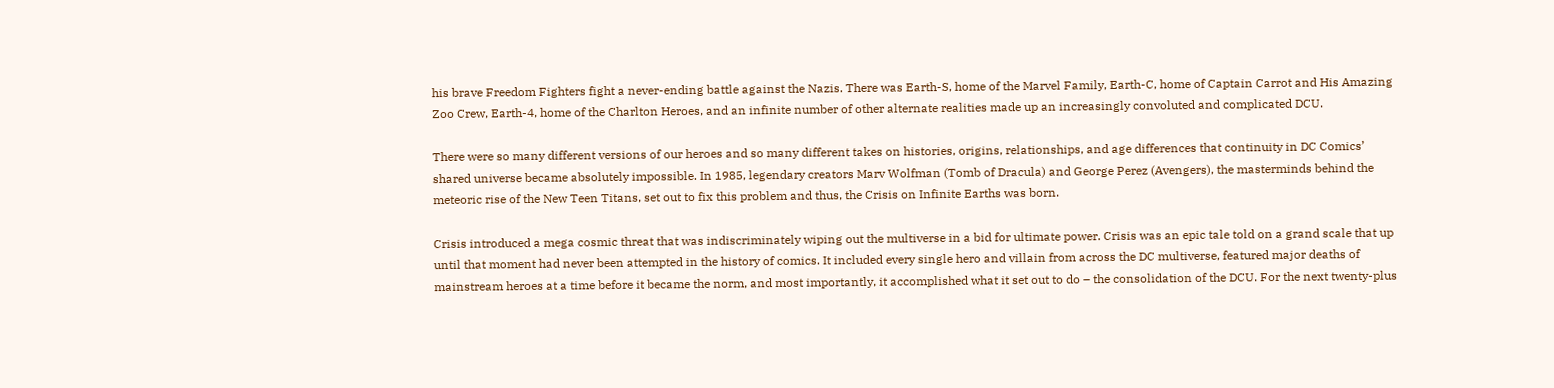his brave Freedom Fighters fight a never-ending battle against the Nazis. There was Earth-S, home of the Marvel Family, Earth-C, home of Captain Carrot and His Amazing Zoo Crew, Earth-4, home of the Charlton Heroes, and an infinite number of other alternate realities made up an increasingly convoluted and complicated DCU.

There were so many different versions of our heroes and so many different takes on histories, origins, relationships, and age differences that continuity in DC Comics’ shared universe became absolutely impossible. In 1985, legendary creators Marv Wolfman (Tomb of Dracula) and George Perez (Avengers), the masterminds behind the meteoric rise of the New Teen Titans, set out to fix this problem and thus, the Crisis on Infinite Earths was born.

Crisis introduced a mega cosmic threat that was indiscriminately wiping out the multiverse in a bid for ultimate power. Crisis was an epic tale told on a grand scale that up until that moment had never been attempted in the history of comics. It included every single hero and villain from across the DC multiverse, featured major deaths of mainstream heroes at a time before it became the norm, and most importantly, it accomplished what it set out to do – the consolidation of the DCU. For the next twenty-plus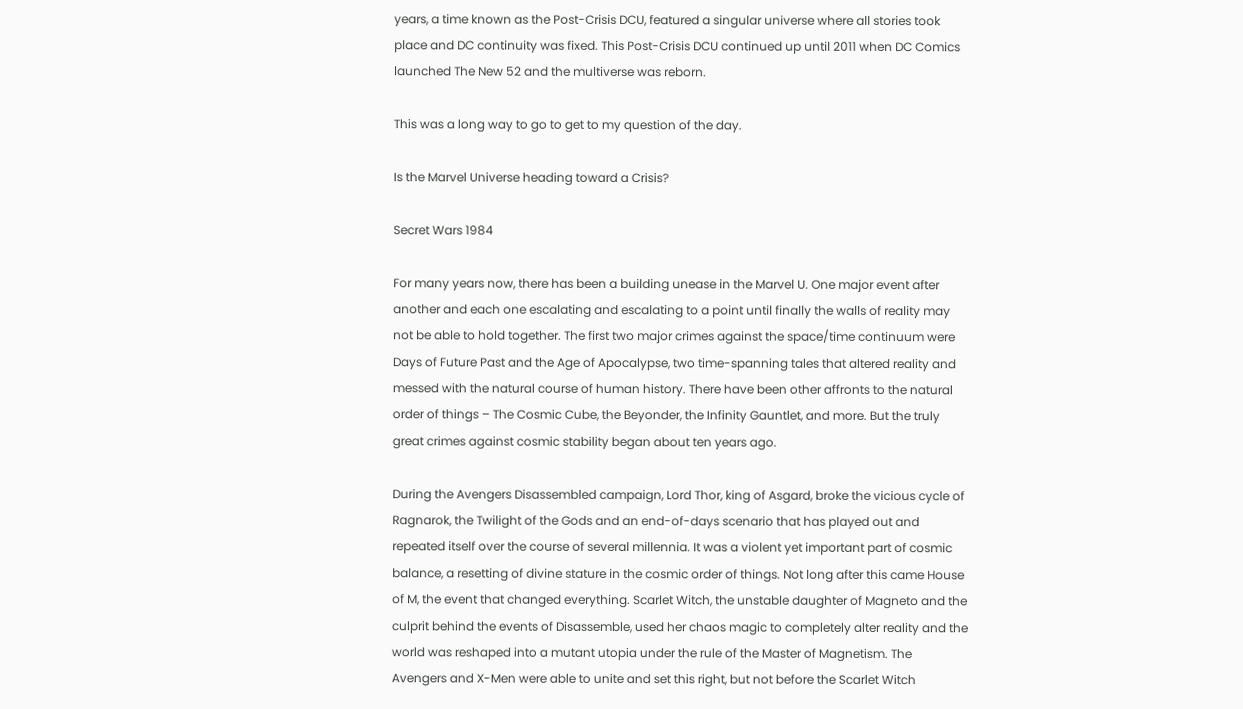years, a time known as the Post-Crisis DCU, featured a singular universe where all stories took place and DC continuity was fixed. This Post-Crisis DCU continued up until 2011 when DC Comics launched The New 52 and the multiverse was reborn.

This was a long way to go to get to my question of the day.

Is the Marvel Universe heading toward a Crisis?

Secret Wars 1984

For many years now, there has been a building unease in the Marvel U. One major event after another and each one escalating and escalating to a point until finally the walls of reality may not be able to hold together. The first two major crimes against the space/time continuum were Days of Future Past and the Age of Apocalypse, two time-spanning tales that altered reality and messed with the natural course of human history. There have been other affronts to the natural order of things – The Cosmic Cube, the Beyonder, the Infinity Gauntlet, and more. But the truly great crimes against cosmic stability began about ten years ago.

During the Avengers Disassembled campaign, Lord Thor, king of Asgard, broke the vicious cycle of Ragnarok, the Twilight of the Gods and an end-of-days scenario that has played out and repeated itself over the course of several millennia. It was a violent yet important part of cosmic balance, a resetting of divine stature in the cosmic order of things. Not long after this came House of M, the event that changed everything. Scarlet Witch, the unstable daughter of Magneto and the culprit behind the events of Disassemble, used her chaos magic to completely alter reality and the world was reshaped into a mutant utopia under the rule of the Master of Magnetism. The Avengers and X-Men were able to unite and set this right, but not before the Scarlet Witch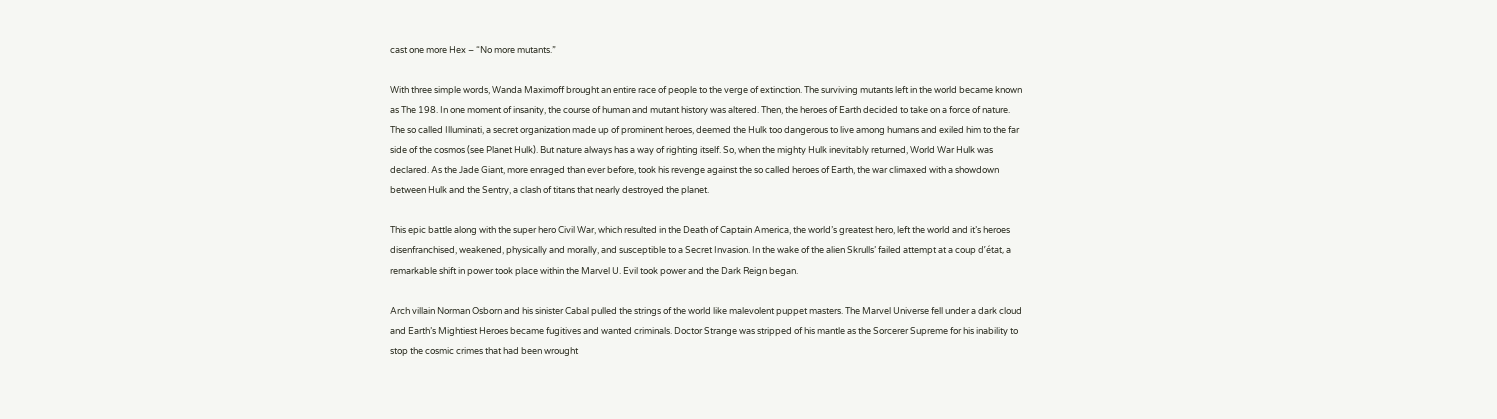cast one more Hex – “No more mutants.”

With three simple words, Wanda Maximoff brought an entire race of people to the verge of extinction. The surviving mutants left in the world became known as The 198. In one moment of insanity, the course of human and mutant history was altered. Then, the heroes of Earth decided to take on a force of nature. The so called Illuminati, a secret organization made up of prominent heroes, deemed the Hulk too dangerous to live among humans and exiled him to the far side of the cosmos (see Planet Hulk). But nature always has a way of righting itself. So, when the mighty Hulk inevitably returned, World War Hulk was declared. As the Jade Giant, more enraged than ever before, took his revenge against the so called heroes of Earth, the war climaxed with a showdown between Hulk and the Sentry, a clash of titans that nearly destroyed the planet.

This epic battle along with the super hero Civil War, which resulted in the Death of Captain America, the world’s greatest hero, left the world and it’s heroes disenfranchised, weakened, physically and morally, and susceptible to a Secret Invasion. In the wake of the alien Skrulls’ failed attempt at a coup d’état, a remarkable shift in power took place within the Marvel U. Evil took power and the Dark Reign began.

Arch villain Norman Osborn and his sinister Cabal pulled the strings of the world like malevolent puppet masters. The Marvel Universe fell under a dark cloud and Earth’s Mightiest Heroes became fugitives and wanted criminals. Doctor Strange was stripped of his mantle as the Sorcerer Supreme for his inability to stop the cosmic crimes that had been wrought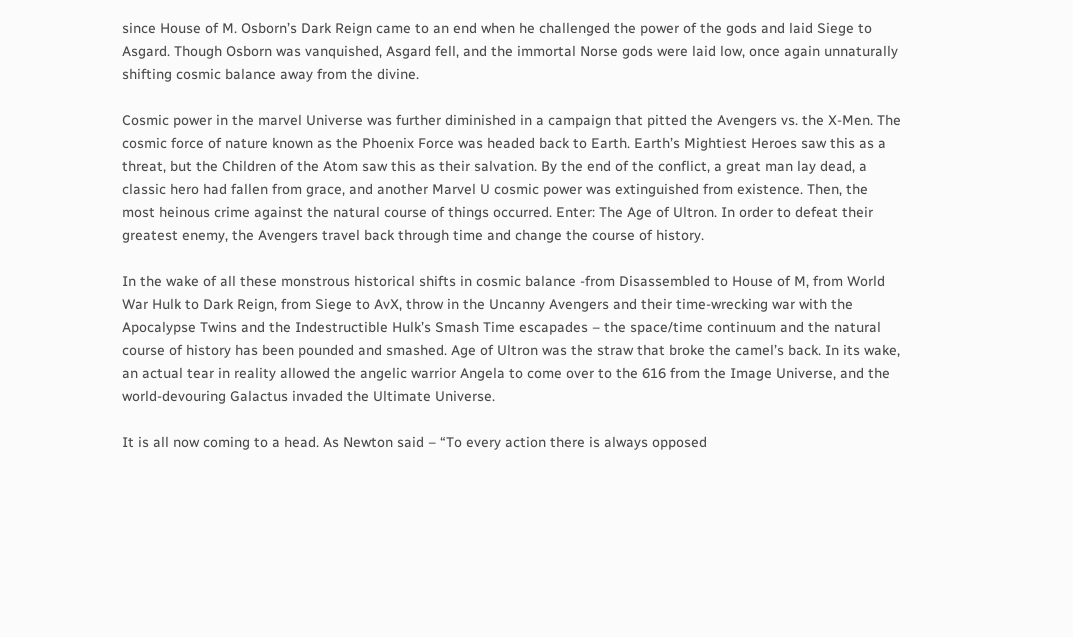since House of M. Osborn’s Dark Reign came to an end when he challenged the power of the gods and laid Siege to Asgard. Though Osborn was vanquished, Asgard fell, and the immortal Norse gods were laid low, once again unnaturally shifting cosmic balance away from the divine.

Cosmic power in the marvel Universe was further diminished in a campaign that pitted the Avengers vs. the X-Men. The cosmic force of nature known as the Phoenix Force was headed back to Earth. Earth’s Mightiest Heroes saw this as a threat, but the Children of the Atom saw this as their salvation. By the end of the conflict, a great man lay dead, a classic hero had fallen from grace, and another Marvel U cosmic power was extinguished from existence. Then, the most heinous crime against the natural course of things occurred. Enter: The Age of Ultron. In order to defeat their greatest enemy, the Avengers travel back through time and change the course of history.

In the wake of all these monstrous historical shifts in cosmic balance -from Disassembled to House of M, from World War Hulk to Dark Reign, from Siege to AvX, throw in the Uncanny Avengers and their time-wrecking war with the Apocalypse Twins and the Indestructible Hulk’s Smash Time escapades – the space/time continuum and the natural course of history has been pounded and smashed. Age of Ultron was the straw that broke the camel’s back. In its wake, an actual tear in reality allowed the angelic warrior Angela to come over to the 616 from the Image Universe, and the world-devouring Galactus invaded the Ultimate Universe.

It is all now coming to a head. As Newton said – “To every action there is always opposed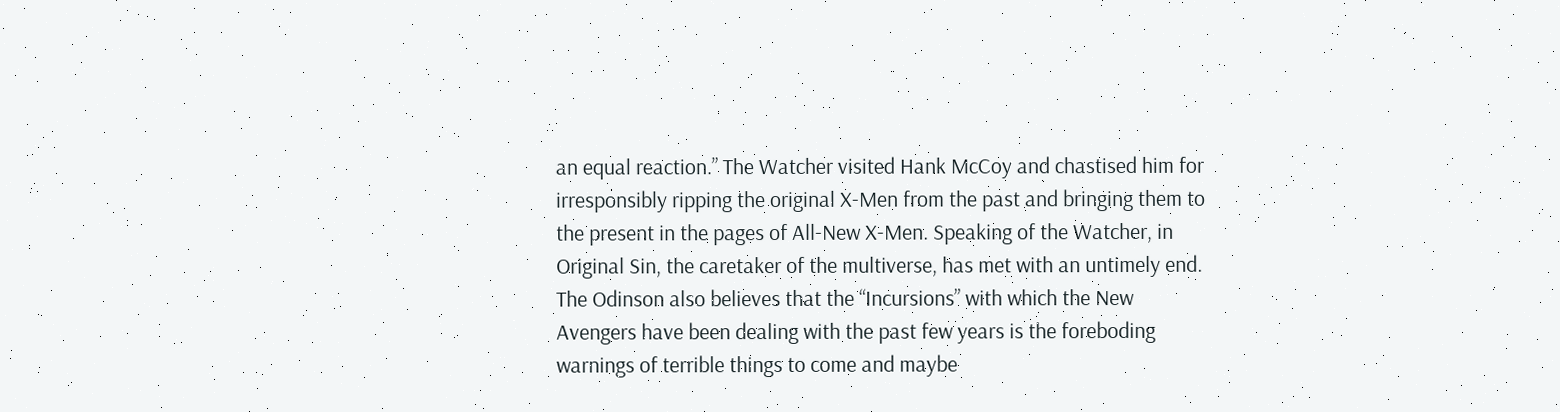an equal reaction.” The Watcher visited Hank McCoy and chastised him for irresponsibly ripping the original X-Men from the past and bringing them to the present in the pages of All-New X-Men. Speaking of the Watcher, in Original Sin, the caretaker of the multiverse, has met with an untimely end. The Odinson also believes that the “Incursions” with which the New Avengers have been dealing with the past few years is the foreboding warnings of terrible things to come and maybe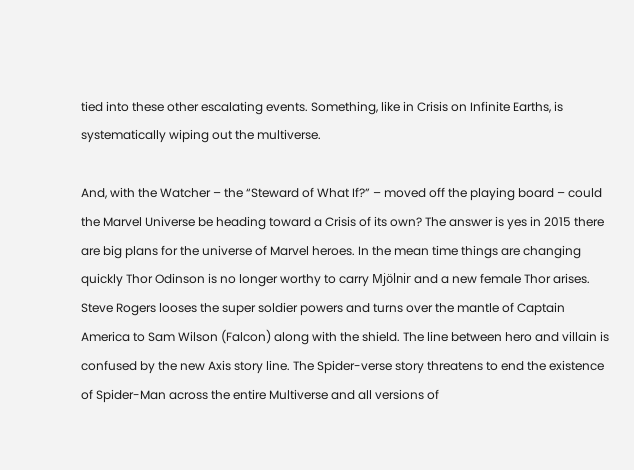tied into these other escalating events. Something, like in Crisis on Infinite Earths, is systematically wiping out the multiverse.

And, with the Watcher – the “Steward of What If?” – moved off the playing board – could the Marvel Universe be heading toward a Crisis of its own? The answer is yes in 2015 there are big plans for the universe of Marvel heroes. In the mean time things are changing quickly Thor Odinson is no longer worthy to carry Mjölnir and a new female Thor arises. Steve Rogers looses the super soldier powers and turns over the mantle of Captain America to Sam Wilson (Falcon) along with the shield. The line between hero and villain is confused by the new Axis story line. The Spider-verse story threatens to end the existence of Spider-Man across the entire Multiverse and all versions of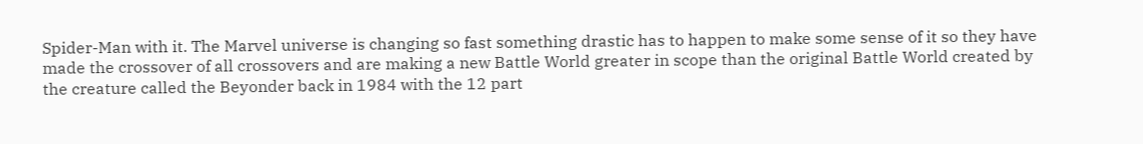Spider-Man with it. The Marvel universe is changing so fast something drastic has to happen to make some sense of it so they have made the crossover of all crossovers and are making a new Battle World greater in scope than the original Battle World created by the creature called the Beyonder back in 1984 with the 12 part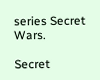series Secret Wars.

Secret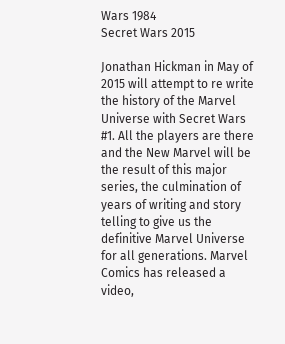Wars 1984
Secret Wars 2015

Jonathan Hickman in May of 2015 will attempt to re write the history of the Marvel Universe with Secret Wars #1. All the players are there and the New Marvel will be the result of this major series, the culmination of years of writing and story telling to give us the definitive Marvel Universe for all generations. Marvel Comics has released a video,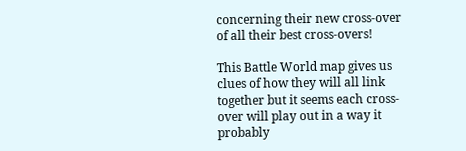concerning their new cross-over of all their best cross-overs!

This Battle World map gives us clues of how they will all link together but it seems each cross-over will play out in a way it probably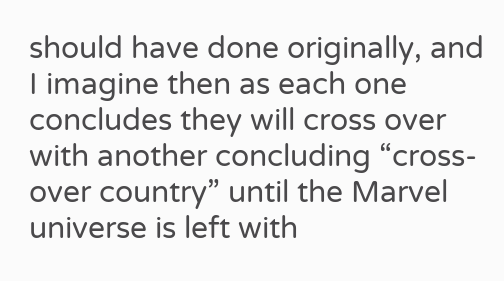should have done originally, and I imagine then as each one concludes they will cross over with another concluding “cross-over country” until the Marvel universe is left with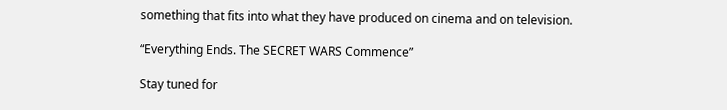something that fits into what they have produced on cinema and on television.

“Everything Ends. The SECRET WARS Commence”

Stay tuned for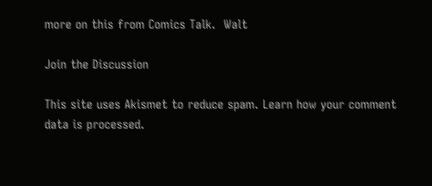more on this from Comics Talk.  Walt

Join the Discussion

This site uses Akismet to reduce spam. Learn how your comment data is processed.